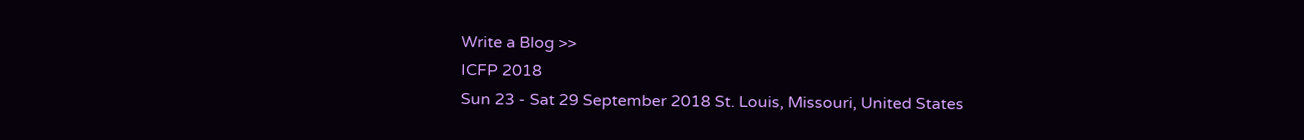Write a Blog >>
ICFP 2018
Sun 23 - Sat 29 September 2018 St. Louis, Missouri, United States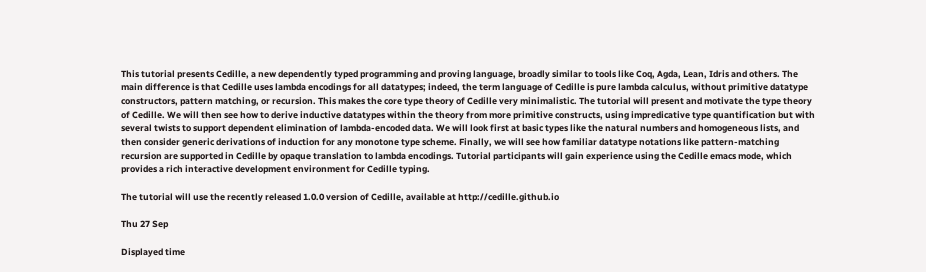This tutorial presents Cedille, a new dependently typed programming and proving language, broadly similar to tools like Coq, Agda, Lean, Idris and others. The main difference is that Cedille uses lambda encodings for all datatypes; indeed, the term language of Cedille is pure lambda calculus, without primitive datatype constructors, pattern matching, or recursion. This makes the core type theory of Cedille very minimalistic. The tutorial will present and motivate the type theory of Cedille. We will then see how to derive inductive datatypes within the theory from more primitive constructs, using impredicative type quantification but with several twists to support dependent elimination of lambda-encoded data. We will look first at basic types like the natural numbers and homogeneous lists, and then consider generic derivations of induction for any monotone type scheme. Finally, we will see how familiar datatype notations like pattern-matching recursion are supported in Cedille by opaque translation to lambda encodings. Tutorial participants will gain experience using the Cedille emacs mode, which provides a rich interactive development environment for Cedille typing.

The tutorial will use the recently released 1.0.0 version of Cedille, available at http://cedille.github.io

Thu 27 Sep

Displayed time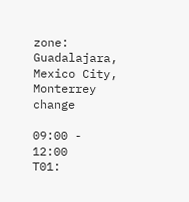zone: Guadalajara, Mexico City, Monterrey change

09:00 - 12:00
T01: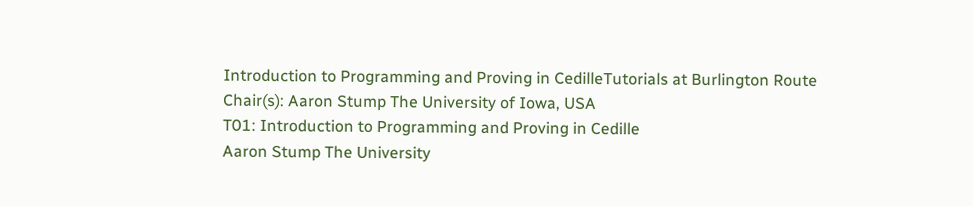Introduction to Programming and Proving in CedilleTutorials at Burlington Route
Chair(s): Aaron Stump The University of Iowa, USA
T01: Introduction to Programming and Proving in Cedille
Aaron Stump The University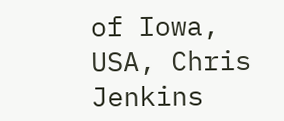of Iowa, USA, Chris Jenkins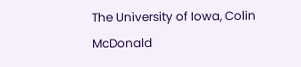The University of Iowa, Colin McDonald